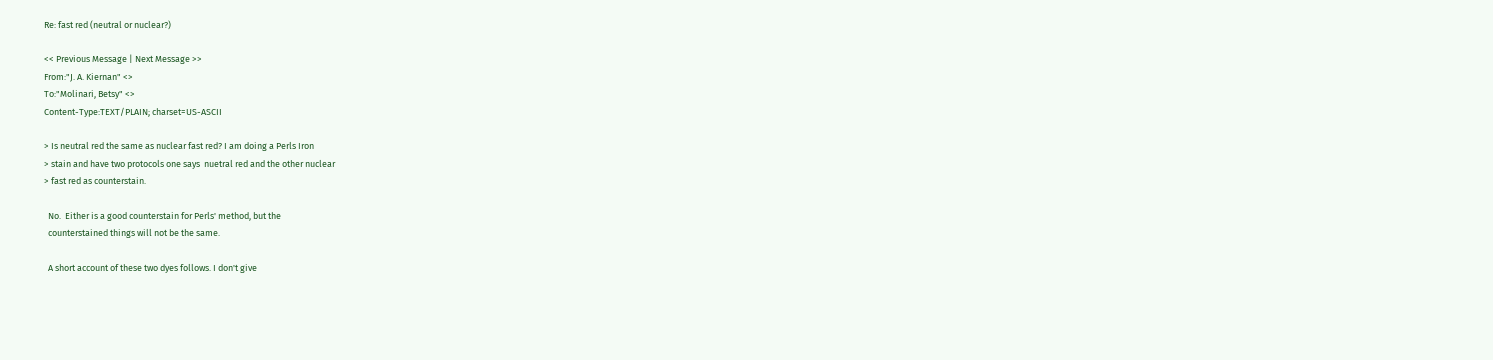Re: fast red (neutral or nuclear?)

<< Previous Message | Next Message >>
From:"J. A. Kiernan" <>
To:"Molinari, Betsy" <>
Content-Type:TEXT/PLAIN; charset=US-ASCII

> Is neutral red the same as nuclear fast red? I am doing a Perls Iron
> stain and have two protocols one says  nuetral red and the other nuclear
> fast red as counterstain.

  No.  Either is a good counterstain for Perls' method, but the
  counterstained things will not be the same.

  A short account of these two dyes follows. I don't give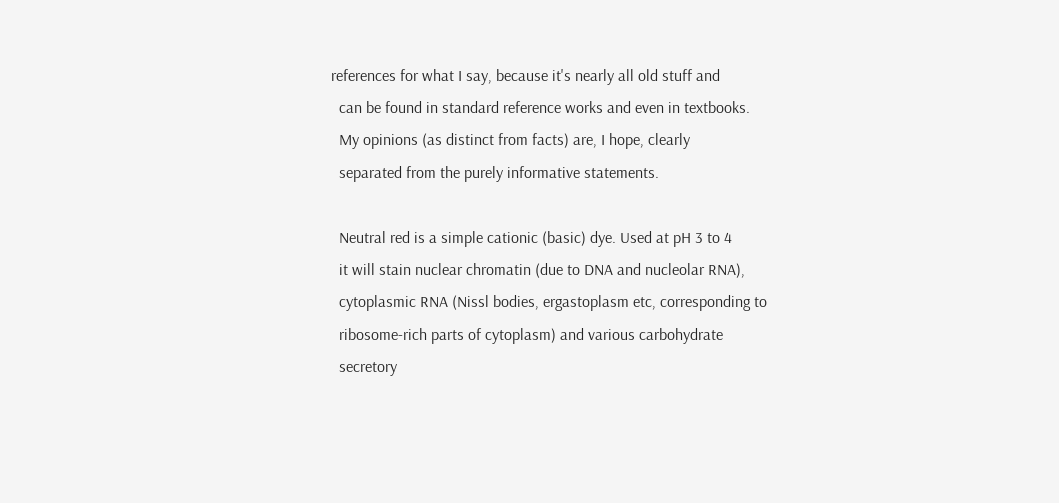references for what I say, because it's nearly all old stuff and
  can be found in standard reference works and even in textbooks.
  My opinions (as distinct from facts) are, I hope, clearly
  separated from the purely informative statements.

  Neutral red is a simple cationic (basic) dye. Used at pH 3 to 4
  it will stain nuclear chromatin (due to DNA and nucleolar RNA),
  cytoplasmic RNA (Nissl bodies, ergastoplasm etc, corresponding to
  ribosome-rich parts of cytoplasm) and various carbohydrate
  secretory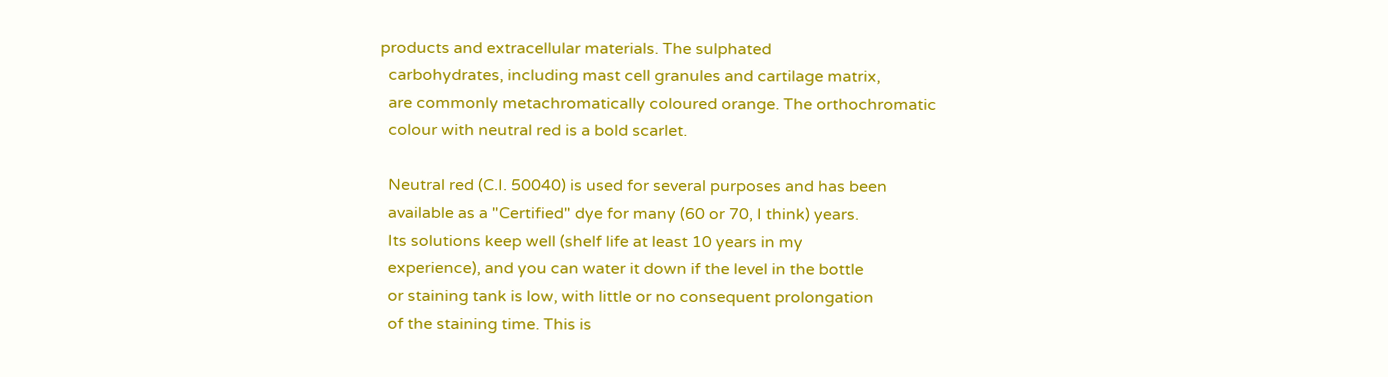products and extracellular materials. The sulphated
  carbohydrates, including mast cell granules and cartilage matrix,
  are commonly metachromatically coloured orange. The orthochromatic
  colour with neutral red is a bold scarlet.

  Neutral red (C.I. 50040) is used for several purposes and has been
  available as a "Certified" dye for many (60 or 70, I think) years.
  Its solutions keep well (shelf life at least 10 years in my
  experience), and you can water it down if the level in the bottle
  or staining tank is low, with little or no consequent prolongation
  of the staining time. This is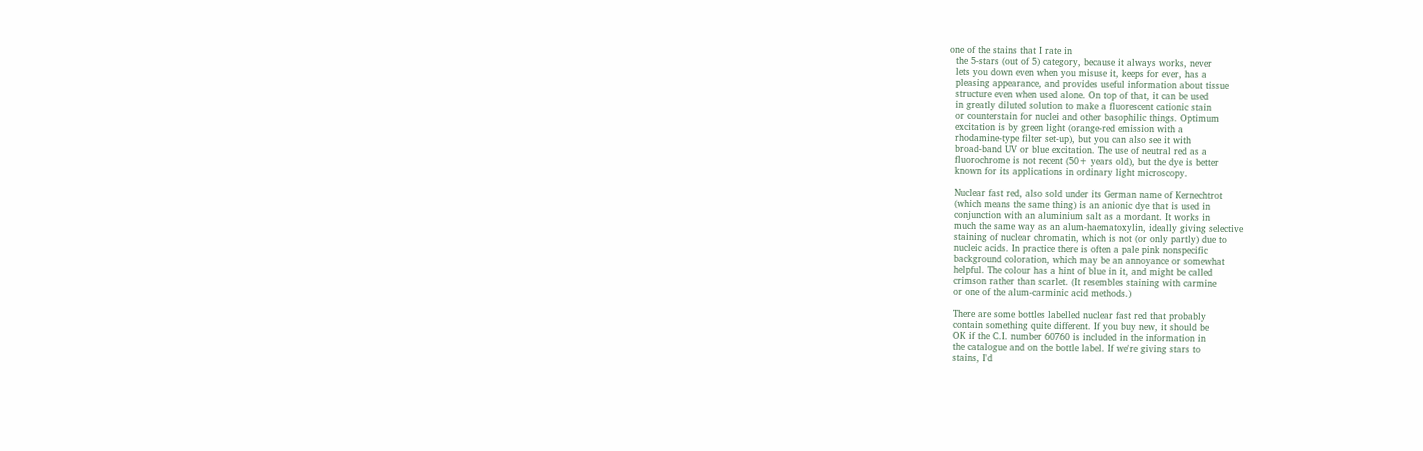one of the stains that I rate in
  the 5-stars (out of 5) category, because it always works, never
  lets you down even when you misuse it, keeps for ever, has a
  pleasing appearance, and provides useful information about tissue
  structure even when used alone. On top of that, it can be used
  in greatly diluted solution to make a fluorescent cationic stain
  or counterstain for nuclei and other basophilic things. Optimum
  excitation is by green light (orange-red emission with a
  rhodamine-type filter set-up), but you can also see it with
  broad-band UV or blue excitation. The use of neutral red as a
  fluorochrome is not recent (50+ years old), but the dye is better
  known for its applications in ordinary light microscopy.

  Nuclear fast red, also sold under its German name of Kernechtrot
  (which means the same thing) is an anionic dye that is used in
  conjunction with an aluminium salt as a mordant. It works in
  much the same way as an alum-haematoxylin, ideally giving selective
  staining of nuclear chromatin, which is not (or only partly) due to
  nucleic acids. In practice there is often a pale pink nonspecific
  background coloration, which may be an annoyance or somewhat
  helpful. The colour has a hint of blue in it, and might be called
  crimson rather than scarlet. (It resembles staining with carmine
  or one of the alum-carminic acid methods.)

  There are some bottles labelled nuclear fast red that probably
  contain something quite different. If you buy new, it should be
  OK if the C.I. number 60760 is included in the information in
  the catalogue and on the bottle label. If we're giving stars to
  stains, I'd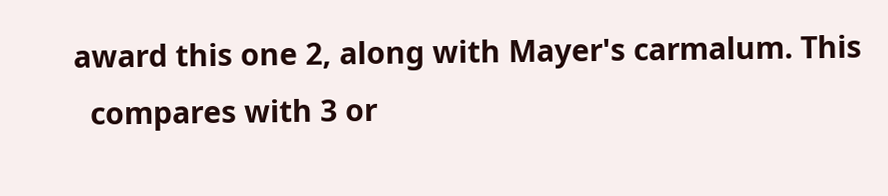award this one 2, along with Mayer's carmalum. This
  compares with 3 or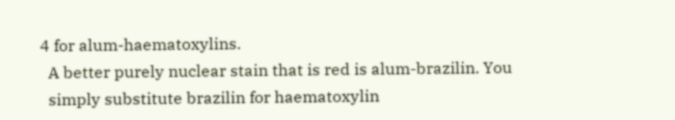4 for alum-haematoxylins.
  A better purely nuclear stain that is red is alum-brazilin. You
  simply substitute brazilin for haematoxylin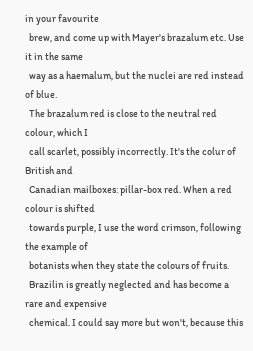in your favourite
  brew, and come up with Mayer's brazalum etc. Use it in the same
  way as a haemalum, but the nuclei are red instead of blue.
  The brazalum red is close to the neutral red colour, which I
  call scarlet, possibly incorrectly. It's the colur of British and
  Canadian mailboxes: pillar-box red. When a red colour is shifted
  towards purple, I use the word crimson, following the example of
  botanists when they state the colours of fruits.
  Brazilin is greatly neglected and has become a rare and expensive
  chemical. I could say more but won't, because this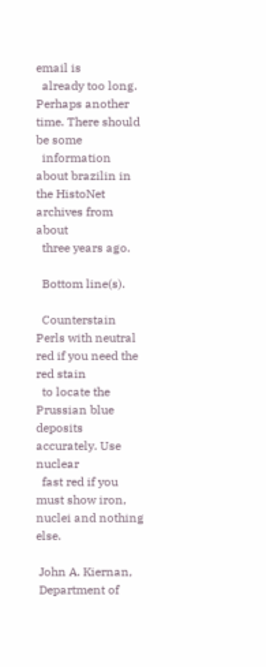email is
  already too long. Perhaps another time. There should be some
  information about brazilin in the HistoNet archives from about
  three years ago.

  Bottom line(s).

  Counterstain Perls with neutral red if you need the red stain
  to locate the Prussian blue deposits accurately. Use nuclear
  fast red if you must show iron, nuclei and nothing else.

 John A. Kiernan,
 Department of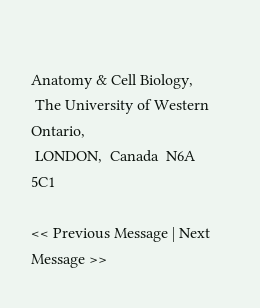Anatomy & Cell Biology,
 The University of Western Ontario,
 LONDON,  Canada  N6A 5C1

<< Previous Message | Next Message >>